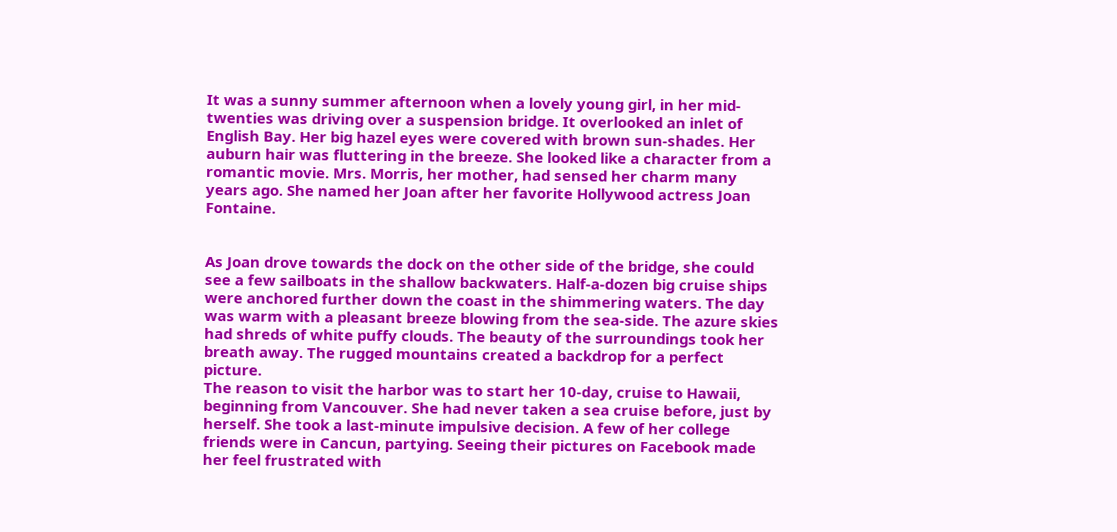It was a sunny summer afternoon when a lovely young girl, in her mid-twenties was driving over a suspension bridge. It overlooked an inlet of English Bay. Her big hazel eyes were covered with brown sun-shades. Her auburn hair was fluttering in the breeze. She looked like a character from a romantic movie. Mrs. Morris, her mother, had sensed her charm many years ago. She named her Joan after her favorite Hollywood actress Joan Fontaine.


As Joan drove towards the dock on the other side of the bridge, she could see a few sailboats in the shallow backwaters. Half-a-dozen big cruise ships were anchored further down the coast in the shimmering waters. The day was warm with a pleasant breeze blowing from the sea-side. The azure skies had shreds of white puffy clouds. The beauty of the surroundings took her breath away. The rugged mountains created a backdrop for a perfect picture.
The reason to visit the harbor was to start her 10-day, cruise to Hawaii, beginning from Vancouver. She had never taken a sea cruise before, just by herself. She took a last-minute impulsive decision. A few of her college friends were in Cancun, partying. Seeing their pictures on Facebook made her feel frustrated with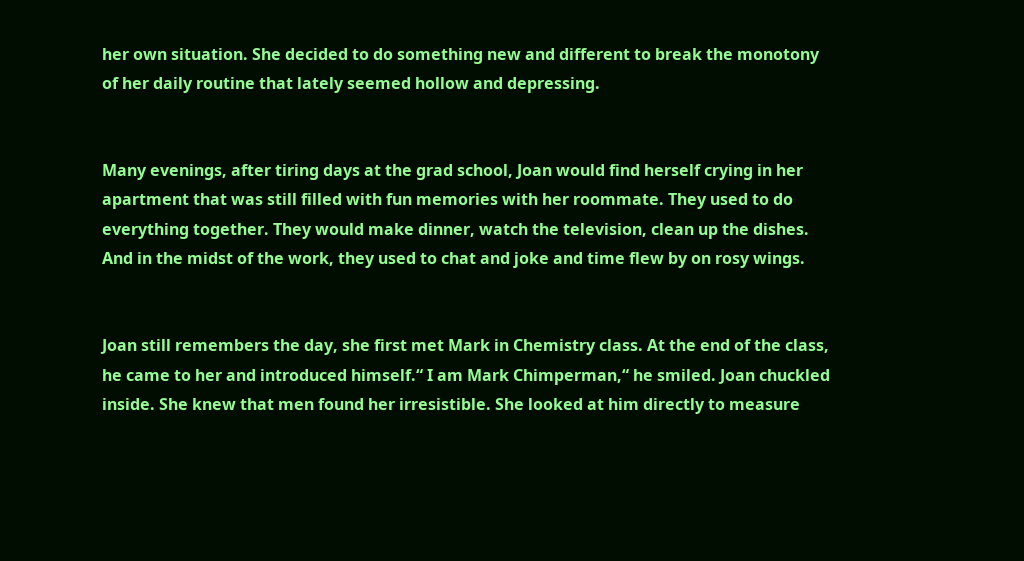her own situation. She decided to do something new and different to break the monotony of her daily routine that lately seemed hollow and depressing.


Many evenings, after tiring days at the grad school, Joan would find herself crying in her apartment that was still filled with fun memories with her roommate. They used to do everything together. They would make dinner, watch the television, clean up the dishes. And in the midst of the work, they used to chat and joke and time flew by on rosy wings.


Joan still remembers the day, she first met Mark in Chemistry class. At the end of the class, he came to her and introduced himself.“ I am Mark Chimperman,“ he smiled. Joan chuckled inside. She knew that men found her irresistible. She looked at him directly to measure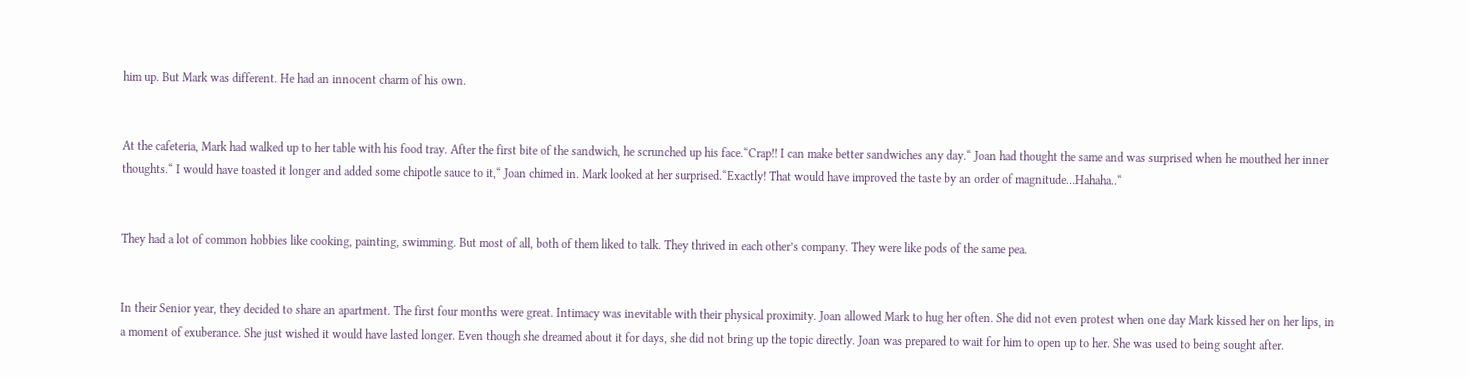him up. But Mark was different. He had an innocent charm of his own.


At the cafeteria, Mark had walked up to her table with his food tray. After the first bite of the sandwich, he scrunched up his face.“Crap!! I can make better sandwiches any day.“ Joan had thought the same and was surprised when he mouthed her inner thoughts.“ I would have toasted it longer and added some chipotle sauce to it,“ Joan chimed in. Mark looked at her surprised.“Exactly! That would have improved the taste by an order of magnitude…Hahaha..“


They had a lot of common hobbies like cooking, painting, swimming. But most of all, both of them liked to talk. They thrived in each other’s company. They were like pods of the same pea.


In their Senior year, they decided to share an apartment. The first four months were great. Intimacy was inevitable with their physical proximity. Joan allowed Mark to hug her often. She did not even protest when one day Mark kissed her on her lips, in a moment of exuberance. She just wished it would have lasted longer. Even though she dreamed about it for days, she did not bring up the topic directly. Joan was prepared to wait for him to open up to her. She was used to being sought after.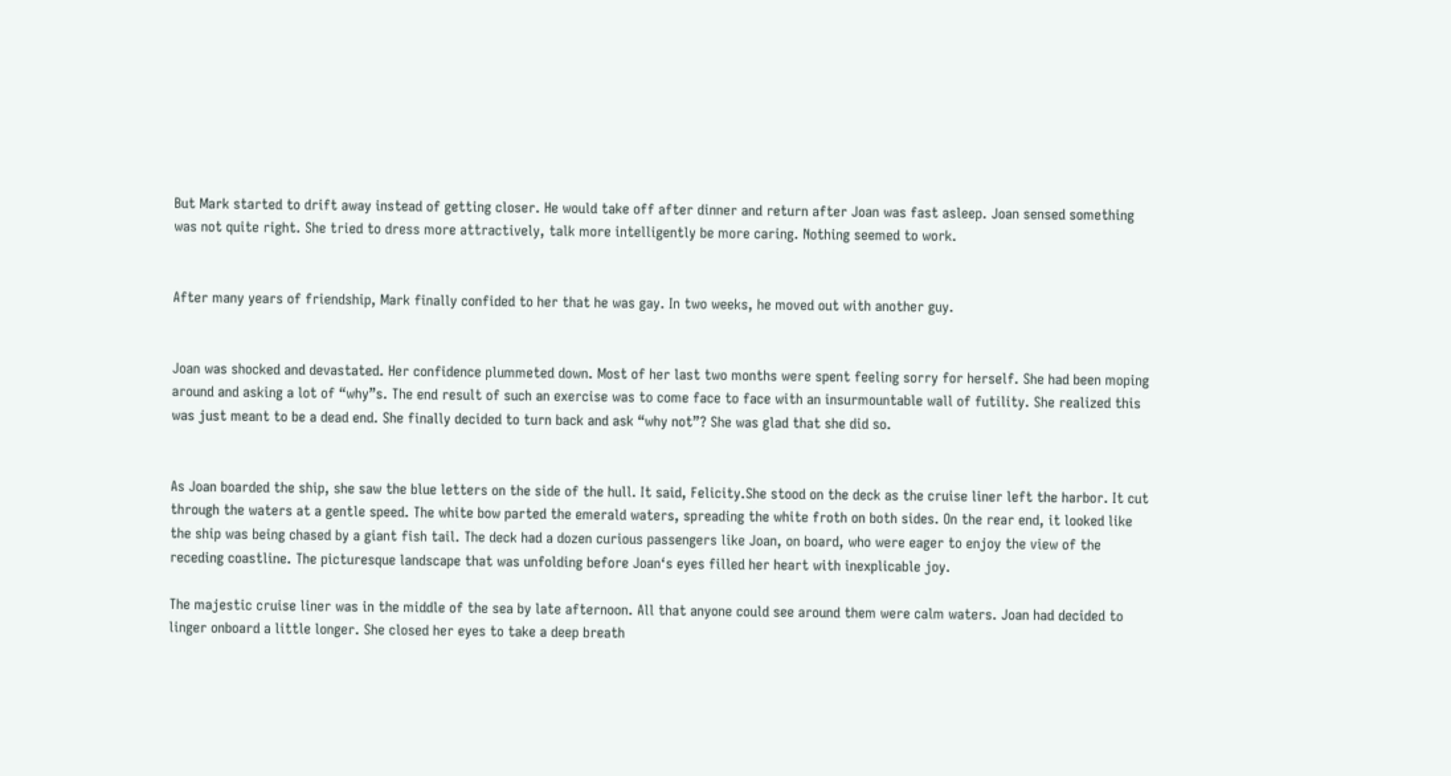But Mark started to drift away instead of getting closer. He would take off after dinner and return after Joan was fast asleep. Joan sensed something was not quite right. She tried to dress more attractively, talk more intelligently be more caring. Nothing seemed to work.


After many years of friendship, Mark finally confided to her that he was gay. In two weeks, he moved out with another guy.


Joan was shocked and devastated. Her confidence plummeted down. Most of her last two months were spent feeling sorry for herself. She had been moping around and asking a lot of “why”s. The end result of such an exercise was to come face to face with an insurmountable wall of futility. She realized this was just meant to be a dead end. She finally decided to turn back and ask “why not”? She was glad that she did so.


As Joan boarded the ship, she saw the blue letters on the side of the hull. It said, Felicity.She stood on the deck as the cruise liner left the harbor. It cut through the waters at a gentle speed. The white bow parted the emerald waters, spreading the white froth on both sides. On the rear end, it looked like the ship was being chased by a giant fish tail. The deck had a dozen curious passengers like Joan, on board, who were eager to enjoy the view of the receding coastline. The picturesque landscape that was unfolding before Joan‘s eyes filled her heart with inexplicable joy.

The majestic cruise liner was in the middle of the sea by late afternoon. All that anyone could see around them were calm waters. Joan had decided to linger onboard a little longer. She closed her eyes to take a deep breath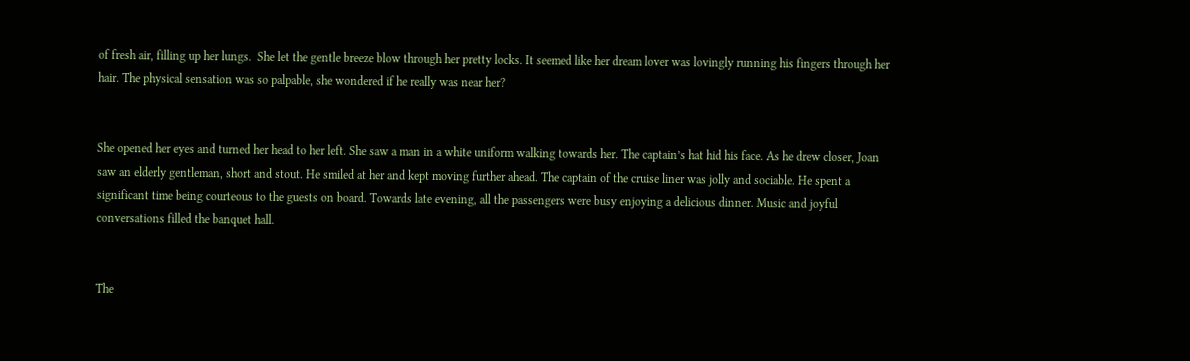of fresh air, filling up her lungs.  She let the gentle breeze blow through her pretty locks. It seemed like her dream lover was lovingly running his fingers through her hair. The physical sensation was so palpable, she wondered if he really was near her?


She opened her eyes and turned her head to her left. She saw a man in a white uniform walking towards her. The captain’s hat hid his face. As he drew closer, Joan saw an elderly gentleman, short and stout. He smiled at her and kept moving further ahead. The captain of the cruise liner was jolly and sociable. He spent a significant time being courteous to the guests on board. Towards late evening, all the passengers were busy enjoying a delicious dinner. Music and joyful conversations filled the banquet hall.


The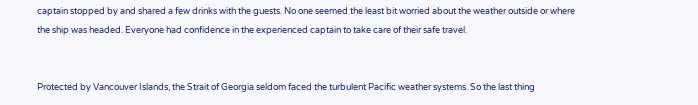captain stopped by and shared a few drinks with the guests. No one seemed the least bit worried about the weather outside or where the ship was headed. Everyone had confidence in the experienced captain to take care of their safe travel.


Protected by Vancouver Islands, the Strait of Georgia seldom faced the turbulent Pacific weather systems. So the last thing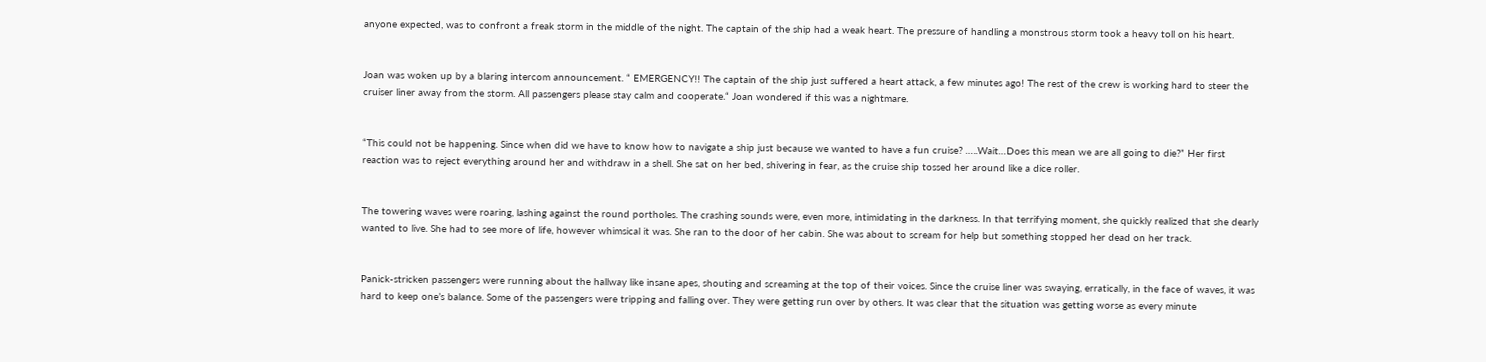anyone expected, was to confront a freak storm in the middle of the night. The captain of the ship had a weak heart. The pressure of handling a monstrous storm took a heavy toll on his heart.


Joan was woken up by a blaring intercom announcement. “ EMERGENCY!! The captain of the ship just suffered a heart attack, a few minutes ago! The rest of the crew is working hard to steer the cruiser liner away from the storm. All passengers please stay calm and cooperate.“ Joan wondered if this was a nightmare.


“This could not be happening. Since when did we have to know how to navigate a ship just because we wanted to have a fun cruise? …..Wait…Does this mean we are all going to die?” Her first reaction was to reject everything around her and withdraw in a shell. She sat on her bed, shivering in fear, as the cruise ship tossed her around like a dice roller.


The towering waves were roaring, lashing against the round portholes. The crashing sounds were, even more, intimidating in the darkness. In that terrifying moment, she quickly realized that she dearly wanted to live. She had to see more of life, however whimsical it was. She ran to the door of her cabin. She was about to scream for help but something stopped her dead on her track.


Panick-stricken passengers were running about the hallway like insane apes, shouting and screaming at the top of their voices. Since the cruise liner was swaying, erratically, in the face of waves, it was hard to keep one’s balance. Some of the passengers were tripping and falling over. They were getting run over by others. It was clear that the situation was getting worse as every minute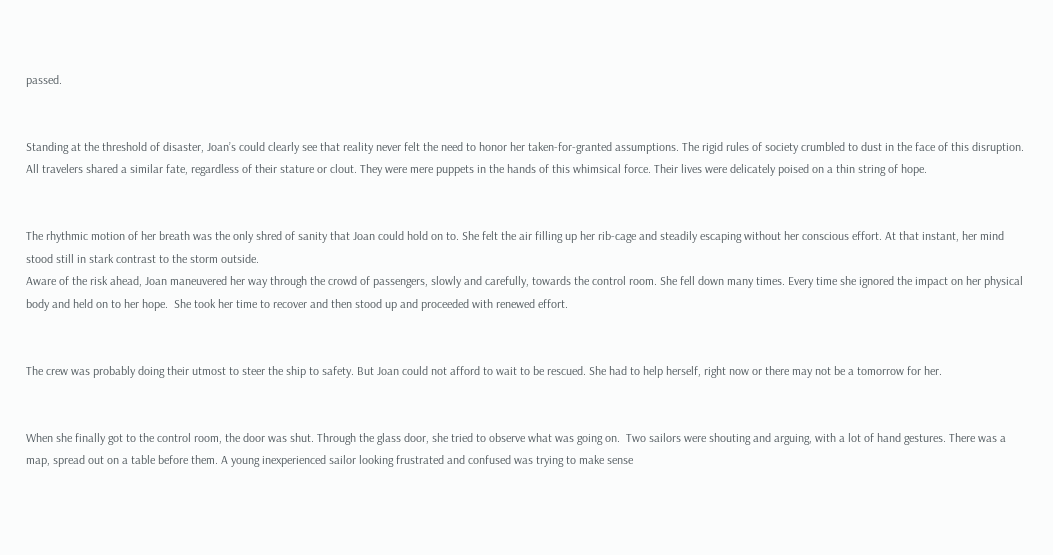passed.


Standing at the threshold of disaster, Joan’s could clearly see that reality never felt the need to honor her taken-for-granted assumptions. The rigid rules of society crumbled to dust in the face of this disruption. All travelers shared a similar fate, regardless of their stature or clout. They were mere puppets in the hands of this whimsical force. Their lives were delicately poised on a thin string of hope.


The rhythmic motion of her breath was the only shred of sanity that Joan could hold on to. She felt the air filling up her rib-cage and steadily escaping without her conscious effort. At that instant, her mind stood still in stark contrast to the storm outside.
Aware of the risk ahead, Joan maneuvered her way through the crowd of passengers, slowly and carefully, towards the control room. She fell down many times. Every time she ignored the impact on her physical body and held on to her hope.  She took her time to recover and then stood up and proceeded with renewed effort.


The crew was probably doing their utmost to steer the ship to safety. But Joan could not afford to wait to be rescued. She had to help herself, right now or there may not be a tomorrow for her.


When she finally got to the control room, the door was shut. Through the glass door, she tried to observe what was going on.  Two sailors were shouting and arguing, with a lot of hand gestures. There was a map, spread out on a table before them. A young inexperienced sailor looking frustrated and confused was trying to make sense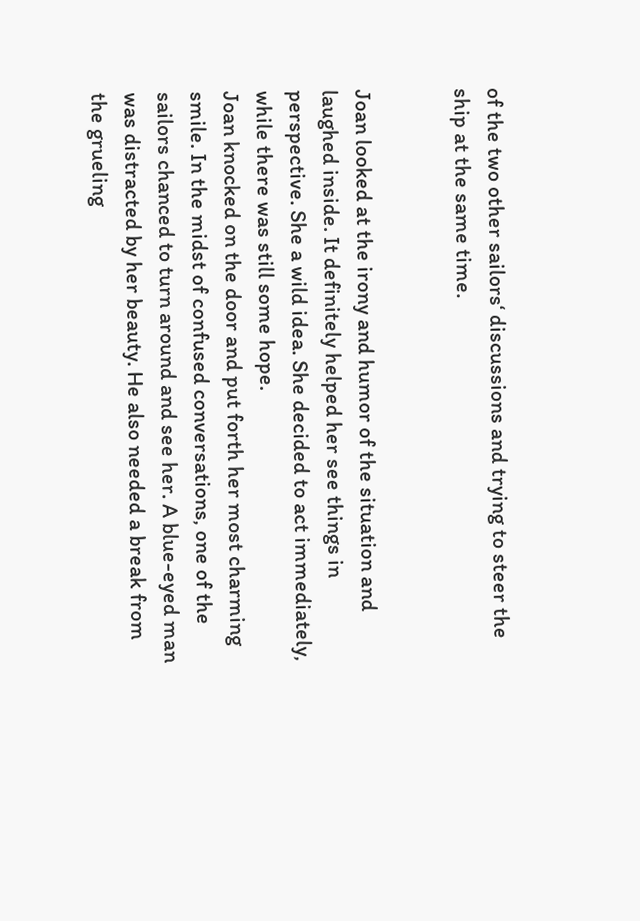of the two other sailors‘ discussions and trying to steer the ship at the same time.


Joan looked at the irony and humor of the situation and laughed inside. It definitely helped her see things in perspective. She a wild idea. She decided to act immediately, while there was still some hope.
Joan knocked on the door and put forth her most charming smile. In the midst of confused conversations, one of the sailors chanced to turn around and see her. A blue-eyed man was distracted by her beauty. He also needed a break from the grueling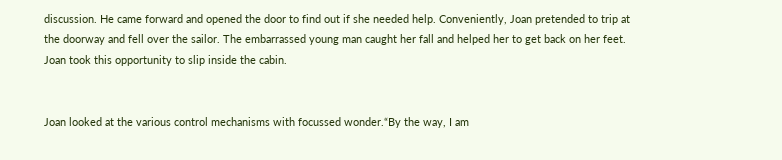discussion. He came forward and opened the door to find out if she needed help. Conveniently, Joan pretended to trip at the doorway and fell over the sailor. The embarrassed young man caught her fall and helped her to get back on her feet. Joan took this opportunity to slip inside the cabin.


Joan looked at the various control mechanisms with focussed wonder.“By the way, I am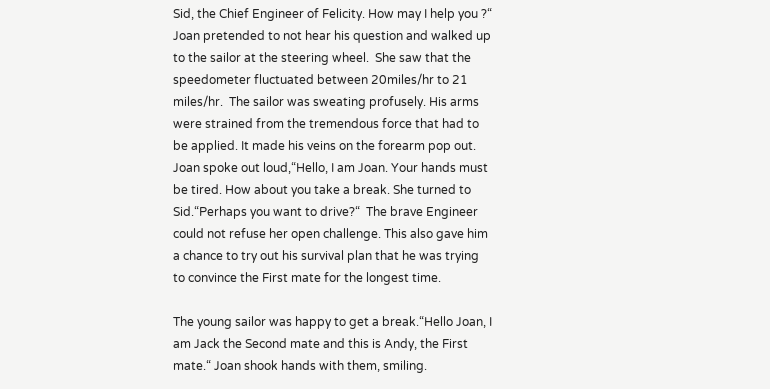Sid, the Chief Engineer of Felicity. How may I help you ?“ Joan pretended to not hear his question and walked up to the sailor at the steering wheel.  She saw that the speedometer fluctuated between 20miles/hr to 21 miles/hr.  The sailor was sweating profusely. His arms were strained from the tremendous force that had to be applied. It made his veins on the forearm pop out. Joan spoke out loud,“Hello, I am Joan. Your hands must be tired. How about you take a break. She turned to Sid.“Perhaps you want to drive?“  The brave Engineer could not refuse her open challenge. This also gave him a chance to try out his survival plan that he was trying to convince the First mate for the longest time.

The young sailor was happy to get a break.“Hello Joan, I am Jack the Second mate and this is Andy, the First mate.“ Joan shook hands with them, smiling.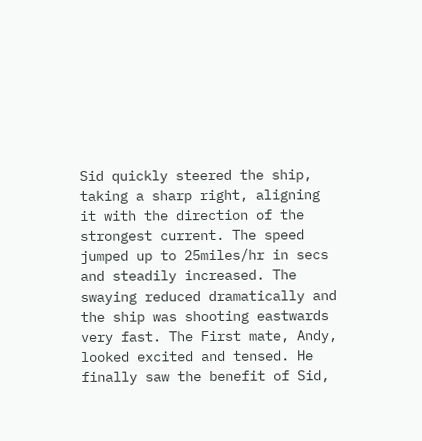Sid quickly steered the ship, taking a sharp right, aligning it with the direction of the strongest current. The speed jumped up to 25miles/hr in secs and steadily increased. The swaying reduced dramatically and the ship was shooting eastwards very fast. The First mate, Andy,  looked excited and tensed. He finally saw the benefit of Sid,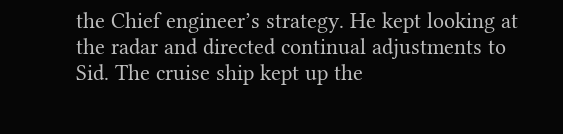the Chief engineer’s strategy. He kept looking at the radar and directed continual adjustments to Sid. The cruise ship kept up the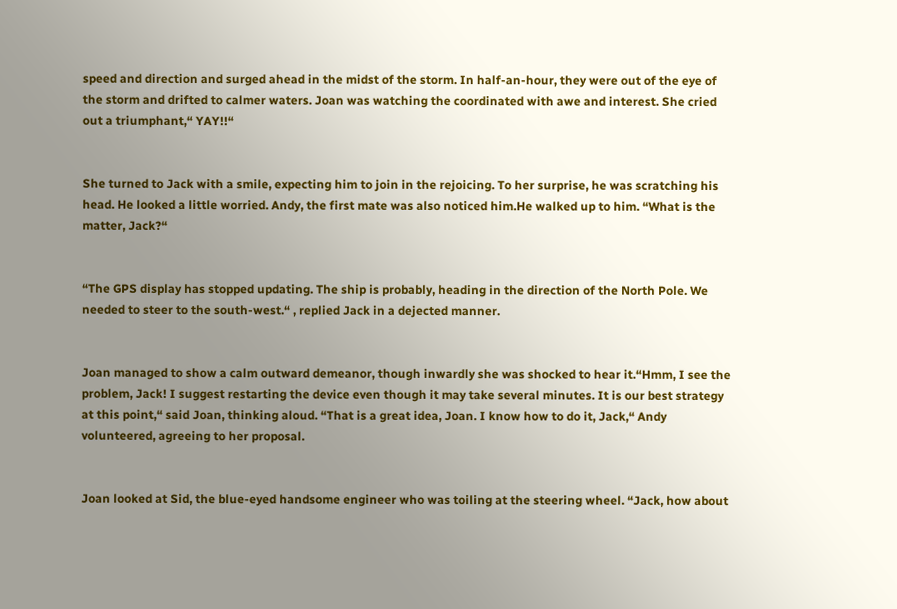speed and direction and surged ahead in the midst of the storm. In half-an-hour, they were out of the eye of the storm and drifted to calmer waters. Joan was watching the coordinated with awe and interest. She cried out a triumphant,“ YAY!!“


She turned to Jack with a smile, expecting him to join in the rejoicing. To her surprise, he was scratching his head. He looked a little worried. Andy, the first mate was also noticed him.He walked up to him. “What is the matter, Jack?“


“The GPS display has stopped updating. The ship is probably, heading in the direction of the North Pole. We needed to steer to the south-west.“ , replied Jack in a dejected manner.


Joan managed to show a calm outward demeanor, though inwardly she was shocked to hear it.“Hmm, I see the problem, Jack! I suggest restarting the device even though it may take several minutes. It is our best strategy at this point,“ said Joan, thinking aloud. “That is a great idea, Joan. I know how to do it, Jack,“ Andy volunteered, agreeing to her proposal.


Joan looked at Sid, the blue-eyed handsome engineer who was toiling at the steering wheel. “Jack, how about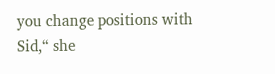you change positions with Sid,“ she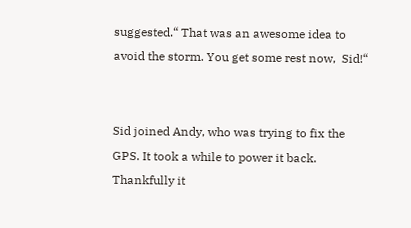suggested.“ That was an awesome idea to avoid the storm. You get some rest now,  Sid!“


Sid joined Andy, who was trying to fix the GPS. It took a while to power it back. Thankfully it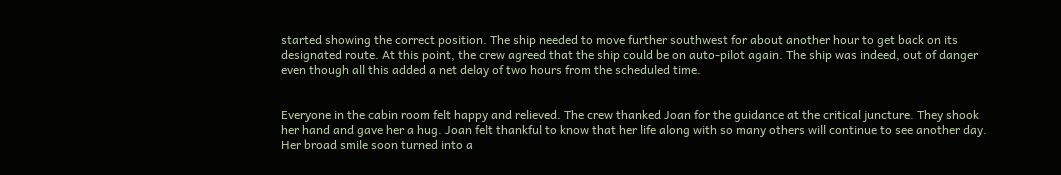started showing the correct position. The ship needed to move further southwest for about another hour to get back on its designated route. At this point, the crew agreed that the ship could be on auto-pilot again. The ship was indeed, out of danger even though all this added a net delay of two hours from the scheduled time.


Everyone in the cabin room felt happy and relieved. The crew thanked Joan for the guidance at the critical juncture. They shook her hand and gave her a hug. Joan felt thankful to know that her life along with so many others will continue to see another day. Her broad smile soon turned into a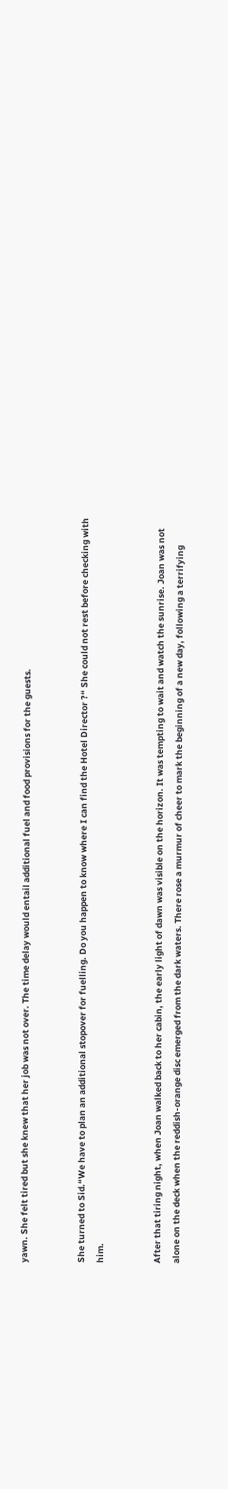yawn. She felt tired but she knew that her job was not over. The time delay would entail additional fuel and food provisions for the guests.


She turned to Sid.“We have to plan an additional stopover for fuelling. Do you happen to know where I can find the Hotel Director ?“ She could not rest before checking with him.


After that tiring night, when Joan walked back to her cabin, the early light of dawn was visible on the horizon. It was tempting to wait and watch the sunrise. Joan was not alone on the deck when the reddish-orange disc emerged from the dark waters. There rose a murmur of cheer to mark the beginning of a new day, following a terrifying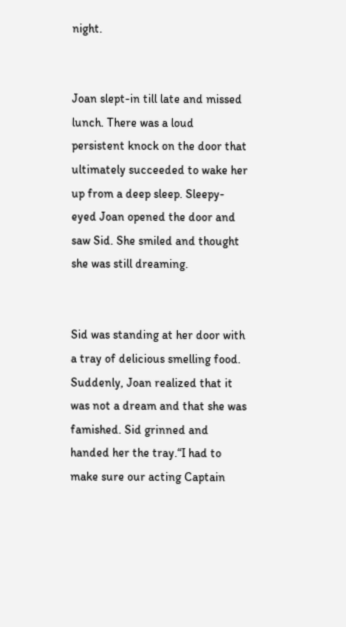night.


Joan slept-in till late and missed lunch. There was a loud persistent knock on the door that ultimately succeeded to wake her up from a deep sleep. Sleepy-eyed Joan opened the door and saw Sid. She smiled and thought she was still dreaming.


Sid was standing at her door with a tray of delicious smelling food. Suddenly, Joan realized that it was not a dream and that she was famished. Sid grinned and handed her the tray.“I had to make sure our acting Captain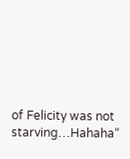of Felicity was not starving…Hahaha“